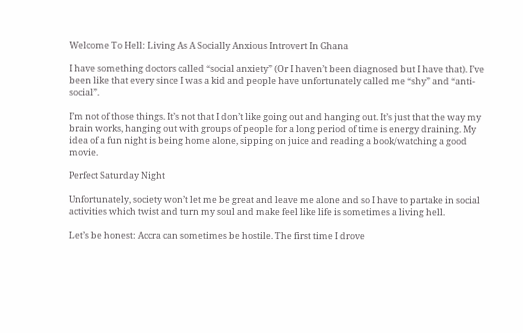Welcome To Hell: Living As A Socially Anxious Introvert In Ghana

I have something doctors called “social anxiety” (Or I haven’t been diagnosed but I have that). I’ve been like that every since I was a kid and people have unfortunately called me “shy” and “anti-social”.

I’m not of those things. It’s not that I don’t like going out and hanging out. It’s just that the way my brain works, hanging out with groups of people for a long period of time is energy draining. My idea of a fun night is being home alone, sipping on juice and reading a book/watching a good movie.

Perfect Saturday Night

Unfortunately, society won’t let me be great and leave me alone and so I have to partake in social activities which twist and turn my soul and make feel like life is sometimes a living hell.

Let’s be honest: Accra can sometimes be hostile. The first time I drove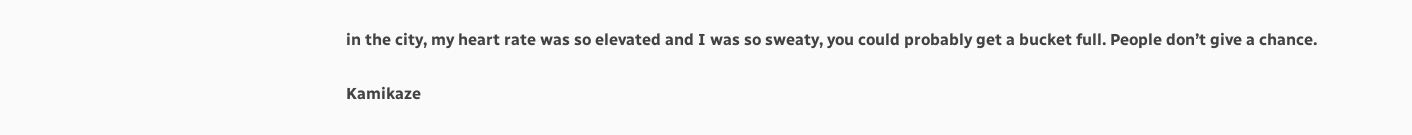in the city, my heart rate was so elevated and I was so sweaty, you could probably get a bucket full. People don’t give a chance.

Kamikaze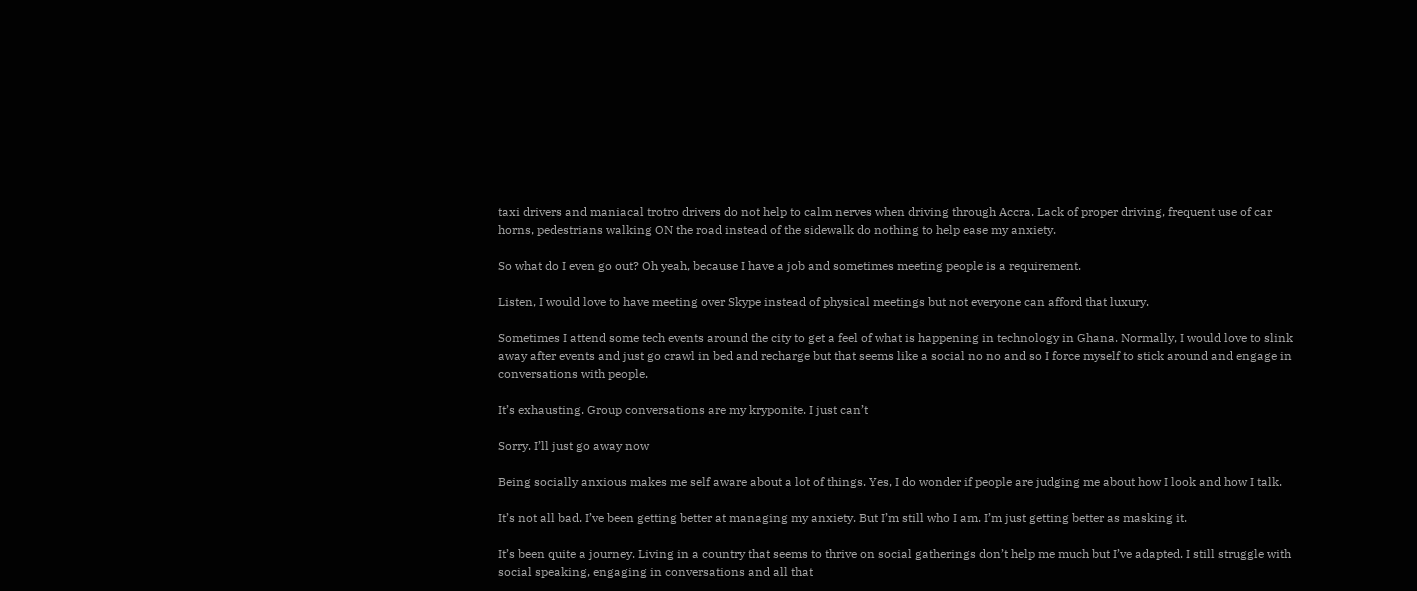taxi drivers and maniacal trotro drivers do not help to calm nerves when driving through Accra. Lack of proper driving, frequent use of car horns, pedestrians walking ON the road instead of the sidewalk do nothing to help ease my anxiety.

So what do I even go out? Oh yeah, because I have a job and sometimes meeting people is a requirement.

Listen, I would love to have meeting over Skype instead of physical meetings but not everyone can afford that luxury.

Sometimes I attend some tech events around the city to get a feel of what is happening in technology in Ghana. Normally, I would love to slink away after events and just go crawl in bed and recharge but that seems like a social no no and so I force myself to stick around and engage in conversations with people.

It’s exhausting. Group conversations are my kryponite. I just can’t

Sorry. I’ll just go away now

Being socially anxious makes me self aware about a lot of things. Yes, I do wonder if people are judging me about how I look and how I talk.

It’s not all bad. I’ve been getting better at managing my anxiety. But I’m still who I am. I’m just getting better as masking it.

It’s been quite a journey. Living in a country that seems to thrive on social gatherings don’t help me much but I’ve adapted. I still struggle with social speaking, engaging in conversations and all that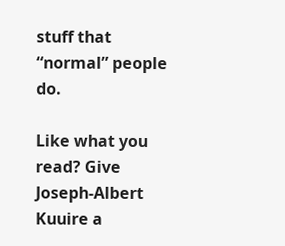stuff that “normal” people do.

Like what you read? Give Joseph-Albert Kuuire a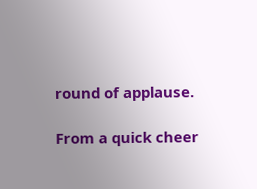round of applause.

From a quick cheer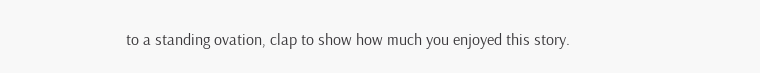to a standing ovation, clap to show how much you enjoyed this story.